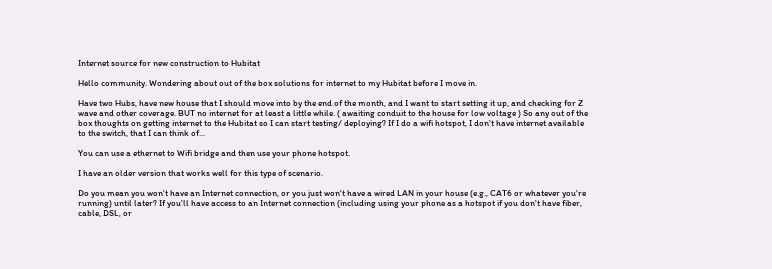Internet source for new construction to Hubitat

Hello community. Wondering about out of the box solutions for internet to my Hubitat before I move in.

Have two Hubs, have new house that I should move into by the end of the month, and I want to start setting it up, and checking for Z wave and other coverage. BUT no internet for at least a little while. ( awaiting conduit to the house for low voltage ) So any out of the box thoughts on getting internet to the Hubitat so I can start testing/ deploying? If I do a wifi hotspot, I don't have internet available to the switch, that I can think of...

You can use a ethernet to Wifi bridge and then use your phone hotspot.

I have an older version that works well for this type of scenario.

Do you mean you won't have an Internet connection, or you just won't have a wired LAN in your house (e.g., CAT6 or whatever you're running) until later? If you'll have access to an Internet connection (including using your phone as a hotspot if you don't have fiber, cable, DSL, or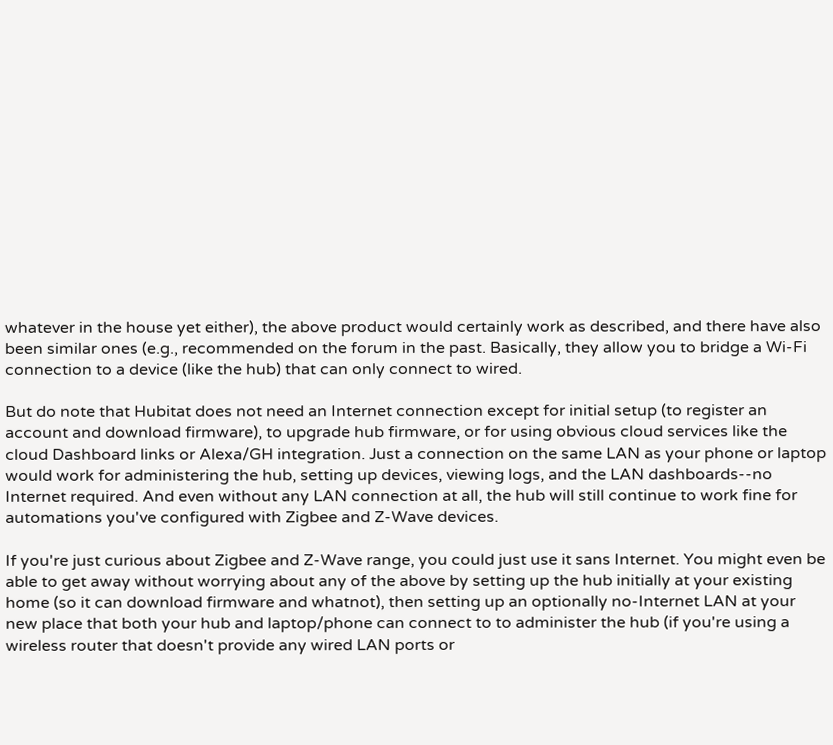whatever in the house yet either), the above product would certainly work as described, and there have also been similar ones (e.g., recommended on the forum in the past. Basically, they allow you to bridge a Wi-Fi connection to a device (like the hub) that can only connect to wired.

But do note that Hubitat does not need an Internet connection except for initial setup (to register an account and download firmware), to upgrade hub firmware, or for using obvious cloud services like the cloud Dashboard links or Alexa/GH integration. Just a connection on the same LAN as your phone or laptop would work for administering the hub, setting up devices, viewing logs, and the LAN dashboards--no Internet required. And even without any LAN connection at all, the hub will still continue to work fine for automations you've configured with Zigbee and Z-Wave devices.

If you're just curious about Zigbee and Z-Wave range, you could just use it sans Internet. You might even be able to get away without worrying about any of the above by setting up the hub initially at your existing home (so it can download firmware and whatnot), then setting up an optionally no-Internet LAN at your new place that both your hub and laptop/phone can connect to to administer the hub (if you're using a wireless router that doesn't provide any wired LAN ports or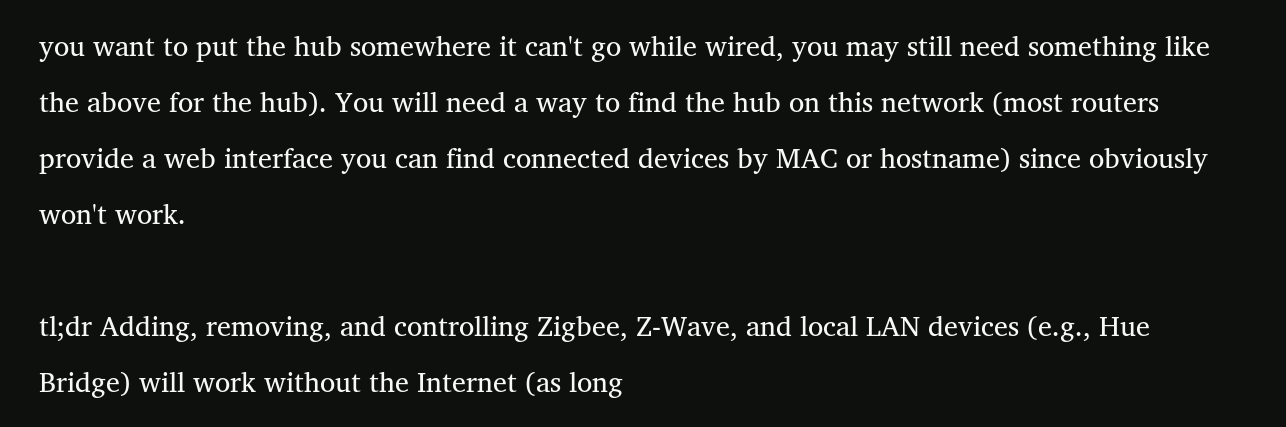you want to put the hub somewhere it can't go while wired, you may still need something like the above for the hub). You will need a way to find the hub on this network (most routers provide a web interface you can find connected devices by MAC or hostname) since obviously won't work.

tl;dr Adding, removing, and controlling Zigbee, Z-Wave, and local LAN devices (e.g., Hue Bridge) will work without the Internet (as long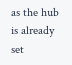as the hub is already set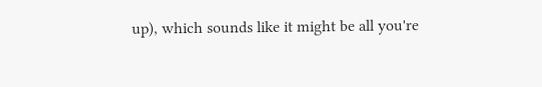up), which sounds like it might be all you're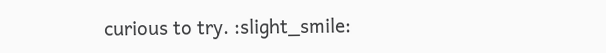curious to try. :slight_smile: